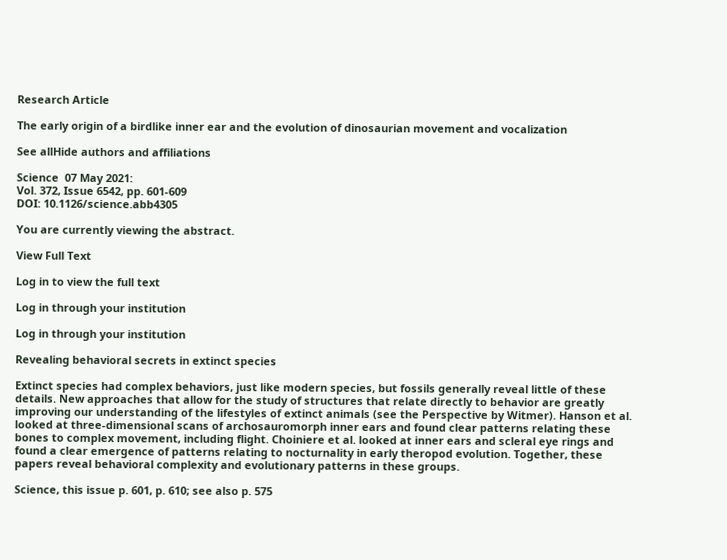Research Article

The early origin of a birdlike inner ear and the evolution of dinosaurian movement and vocalization

See allHide authors and affiliations

Science  07 May 2021:
Vol. 372, Issue 6542, pp. 601-609
DOI: 10.1126/science.abb4305

You are currently viewing the abstract.

View Full Text

Log in to view the full text

Log in through your institution

Log in through your institution

Revealing behavioral secrets in extinct species

Extinct species had complex behaviors, just like modern species, but fossils generally reveal little of these details. New approaches that allow for the study of structures that relate directly to behavior are greatly improving our understanding of the lifestyles of extinct animals (see the Perspective by Witmer). Hanson et al. looked at three-dimensional scans of archosauromorph inner ears and found clear patterns relating these bones to complex movement, including flight. Choiniere et al. looked at inner ears and scleral eye rings and found a clear emergence of patterns relating to nocturnality in early theropod evolution. Together, these papers reveal behavioral complexity and evolutionary patterns in these groups.

Science, this issue p. 601, p. 610; see also p. 575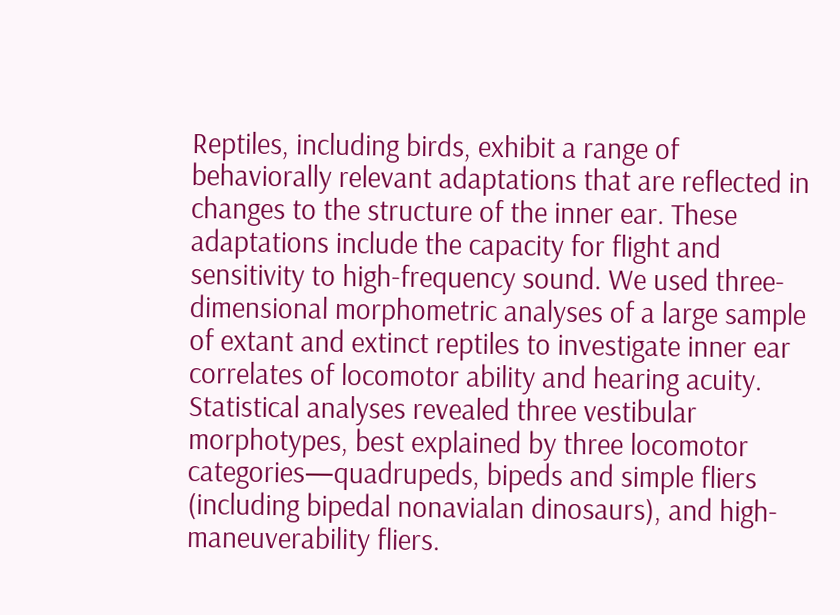Reptiles, including birds, exhibit a range of behaviorally relevant adaptations that are reflected in changes to the structure of the inner ear. These adaptations include the capacity for flight and sensitivity to high-frequency sound. We used three-dimensional morphometric analyses of a large sample of extant and extinct reptiles to investigate inner ear correlates of locomotor ability and hearing acuity. Statistical analyses revealed three vestibular morphotypes, best explained by three locomotor categories—quadrupeds, bipeds and simple fliers (including bipedal nonavialan dinosaurs), and high-maneuverability fliers.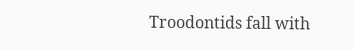Troodontids fall with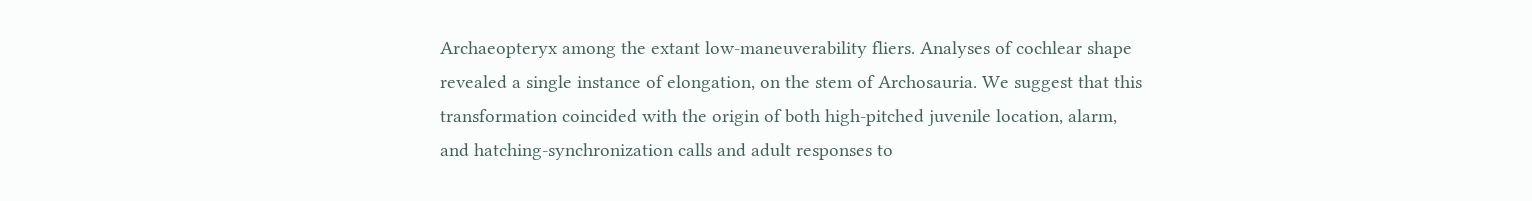Archaeopteryx among the extant low-maneuverability fliers. Analyses of cochlear shape revealed a single instance of elongation, on the stem of Archosauria. We suggest that this transformation coincided with the origin of both high-pitched juvenile location, alarm, and hatching-synchronization calls and adult responses to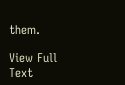them.

View Full Text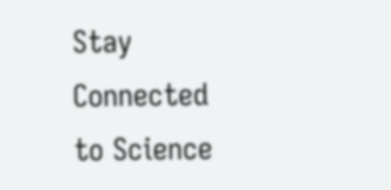Stay Connected to Science